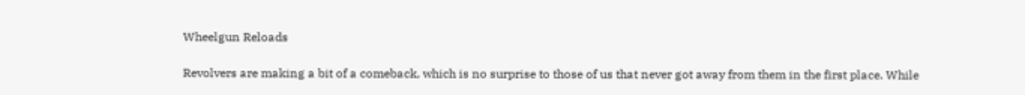Wheelgun Reloads

Revolvers are making a bit of a comeback, which is no surprise to those of us that never got away from them in the first place. While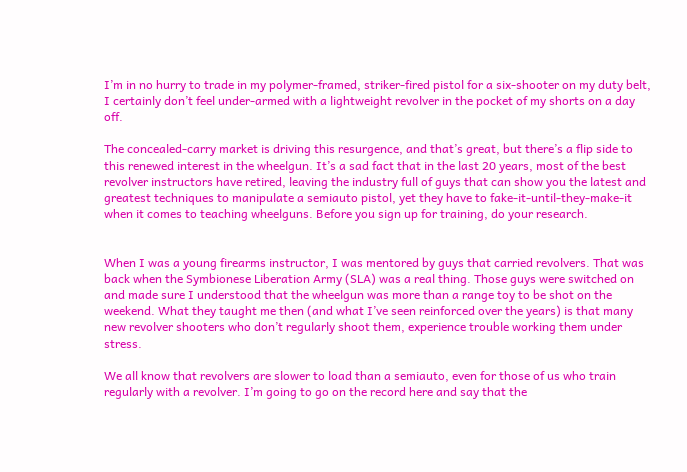I’m in no hurry to trade in my polymer-framed, striker-fired pistol for a six-shooter on my duty belt, I certainly don’t feel under-armed with a lightweight revolver in the pocket of my shorts on a day off.

The concealed-carry market is driving this resurgence, and that’s great, but there’s a flip side to this renewed interest in the wheelgun. It’s a sad fact that in the last 20 years, most of the best revolver instructors have retired, leaving the industry full of guys that can show you the latest and greatest techniques to manipulate a semiauto pistol, yet they have to fake-it-until-they-make-it when it comes to teaching wheelguns. Before you sign up for training, do your research.


When I was a young firearms instructor, I was mentored by guys that carried revolvers. That was back when the Symbionese Liberation Army (SLA) was a real thing. Those guys were switched on and made sure I understood that the wheelgun was more than a range toy to be shot on the weekend. What they taught me then (and what I’ve seen reinforced over the years) is that many new revolver shooters who don’t regularly shoot them, experience trouble working them under stress.

We all know that revolvers are slower to load than a semiauto, even for those of us who train regularly with a revolver. I’m going to go on the record here and say that the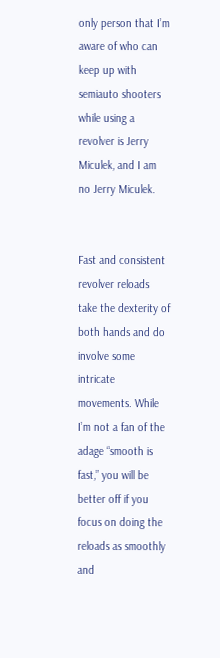only person that I’m aware of who can keep up with semiauto shooters while using a revolver is Jerry Miculek, and I am no Jerry Miculek.


Fast and consistent revolver reloads take the dexterity of both hands and do involve some intricate movements. While I’m not a fan of the adage “smooth is fast,” you will be better off if you focus on doing the reloads as smoothly and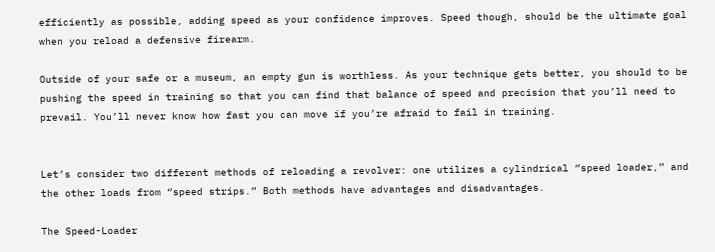efficiently as possible, adding speed as your confidence improves. Speed though, should be the ultimate goal when you reload a defensive firearm.

Outside of your safe or a museum, an empty gun is worthless. As your technique gets better, you should to be pushing the speed in training so that you can find that balance of speed and precision that you’ll need to prevail. You’ll never know how fast you can move if you’re afraid to fail in training.


Let’s consider two different methods of reloading a revolver: one utilizes a cylindrical “speed loader,” and the other loads from “speed strips.” Both methods have advantages and disadvantages.

The Speed-Loader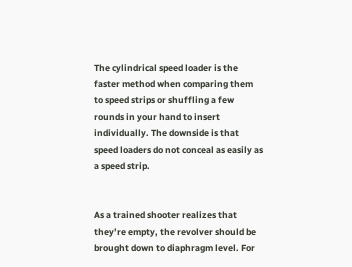The cylindrical speed loader is the faster method when comparing them to speed strips or shuffling a few rounds in your hand to insert individually. The downside is that speed loaders do not conceal as easily as a speed strip.


As a trained shooter realizes that they’re empty, the revolver should be brought down to diaphragm level. For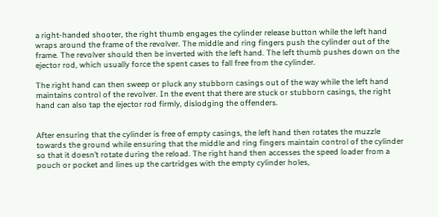a right-handed shooter, the right thumb engages the cylinder release button while the left hand wraps around the frame of the revolver. The middle and ring fingers push the cylinder out of the frame. The revolver should then be inverted with the left hand. The left thumb pushes down on the ejector rod, which usually force the spent cases to fall free from the cylinder.

The right hand can then sweep or pluck any stubborn casings out of the way while the left hand maintains control of the revolver. In the event that there are stuck or stubborn casings, the right hand can also tap the ejector rod firmly, dislodging the offenders.


After ensuring that the cylinder is free of empty casings, the left hand then rotates the muzzle towards the ground while ensuring that the middle and ring fingers maintain control of the cylinder so that it doesn’t rotate during the reload. The right hand then accesses the speed loader from a pouch or pocket and lines up the cartridges with the empty cylinder holes,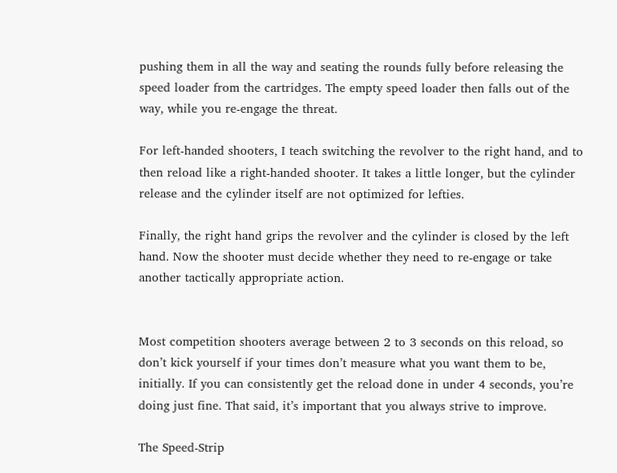pushing them in all the way and seating the rounds fully before releasing the speed loader from the cartridges. The empty speed loader then falls out of the way, while you re-engage the threat.

For left-handed shooters, I teach switching the revolver to the right hand, and to then reload like a right-handed shooter. It takes a little longer, but the cylinder release and the cylinder itself are not optimized for lefties.

Finally, the right hand grips the revolver and the cylinder is closed by the left hand. Now the shooter must decide whether they need to re-engage or take another tactically appropriate action.


Most competition shooters average between 2 to 3 seconds on this reload, so don’t kick yourself if your times don’t measure what you want them to be, initially. If you can consistently get the reload done in under 4 seconds, you’re doing just fine. That said, it’s important that you always strive to improve.

The Speed-Strip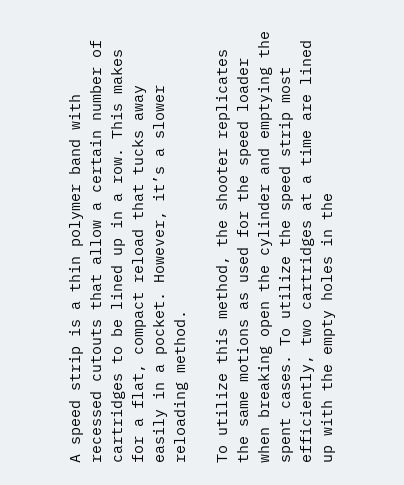A speed strip is a thin polymer band with recessed cutouts that allow a certain number of cartridges to be lined up in a row. This makes for a flat, compact reload that tucks away easily in a pocket. However, it’s a slower reloading method.

To utilize this method, the shooter replicates the same motions as used for the speed loader when breaking open the cylinder and emptying the spent cases. To utilize the speed strip most efficiently, two cartridges at a time are lined up with the empty holes in the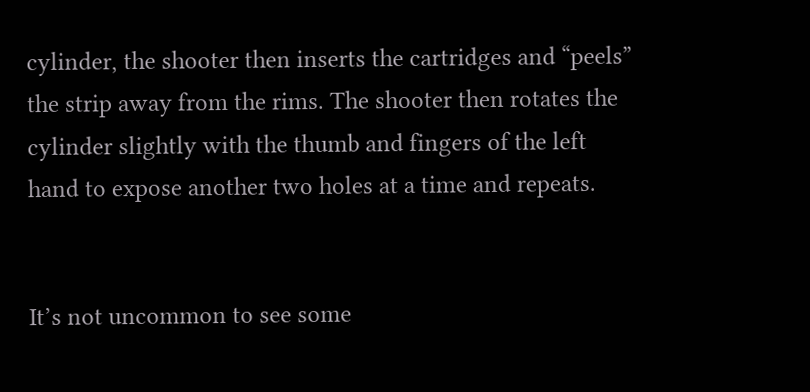cylinder, the shooter then inserts the cartridges and “peels” the strip away from the rims. The shooter then rotates the cylinder slightly with the thumb and fingers of the left hand to expose another two holes at a time and repeats.


It’s not uncommon to see some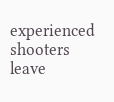experienced shooters leave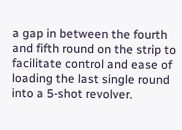a gap in between the fourth and fifth round on the strip to facilitate control and ease of loading the last single round into a 5-shot revolver.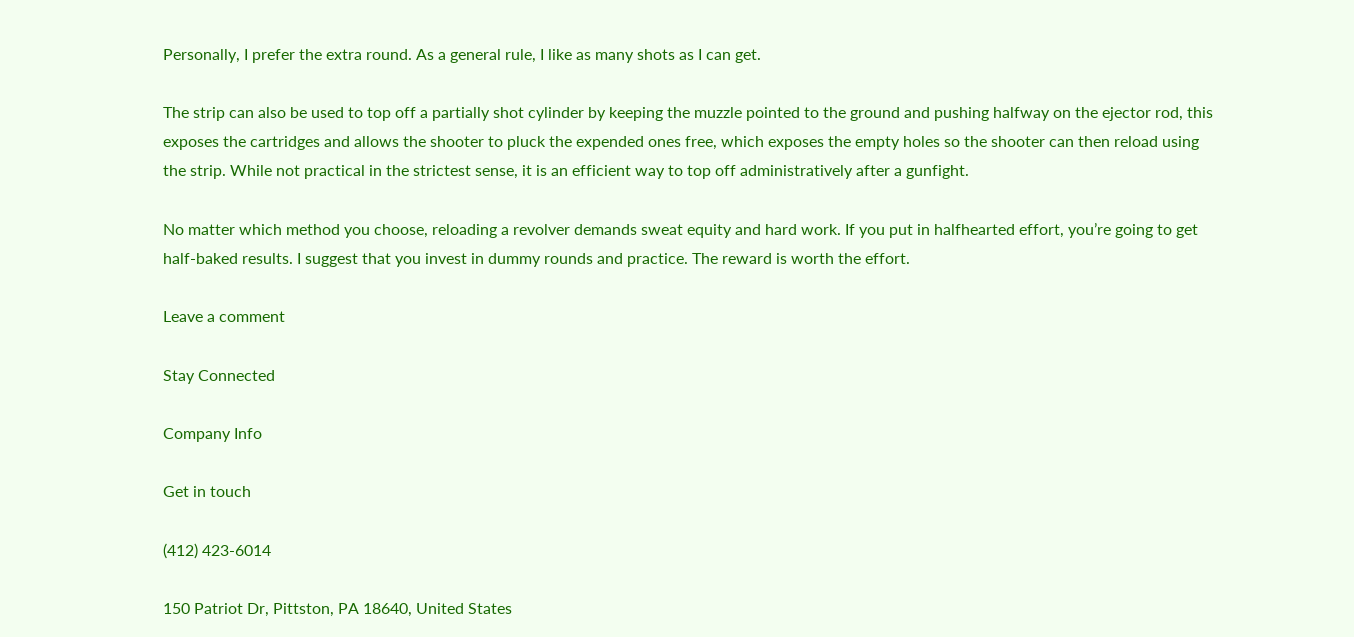Personally, I prefer the extra round. As a general rule, I like as many shots as I can get.

The strip can also be used to top off a partially shot cylinder by keeping the muzzle pointed to the ground and pushing halfway on the ejector rod, this exposes the cartridges and allows the shooter to pluck the expended ones free, which exposes the empty holes so the shooter can then reload using the strip. While not practical in the strictest sense, it is an efficient way to top off administratively after a gunfight.

No matter which method you choose, reloading a revolver demands sweat equity and hard work. If you put in halfhearted effort, you’re going to get half-baked results. I suggest that you invest in dummy rounds and practice. The reward is worth the effort.

Leave a comment

Stay Connected

Company Info

Get in touch

(412) 423-6014

150 Patriot Dr, Pittston, PA 18640, United States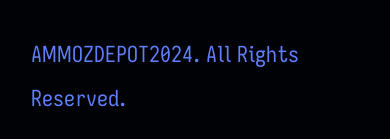AMMOZDEPOT2024. All Rights Reserved.